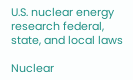U.S. nuclear energy research federal, state, and local laws

Nuclear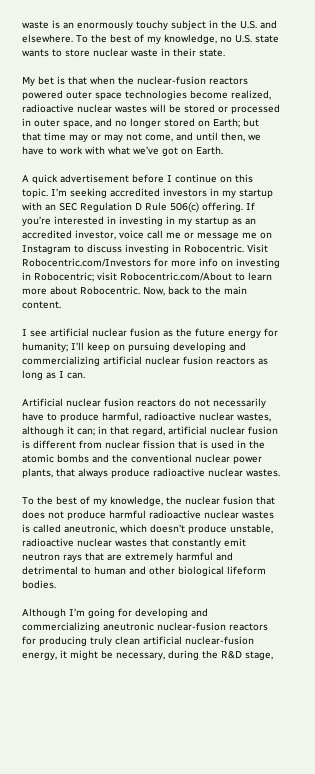waste is an enormously touchy subject in the U.S. and elsewhere. To the best of my knowledge, no U.S. state wants to store nuclear waste in their state.

My bet is that when the nuclear-fusion reactors powered outer space technologies become realized, radioactive nuclear wastes will be stored or processed in outer space, and no longer stored on Earth; but that time may or may not come, and until then, we have to work with what we’ve got on Earth.

A quick advertisement before I continue on this topic. I’m seeking accredited investors in my startup with an SEC Regulation D Rule 506(c) offering. If you’re interested in investing in my startup as an accredited investor, voice call me or message me on Instagram to discuss investing in Robocentric. Visit Robocentric.com/Investors for more info on investing in Robocentric; visit Robocentric.com/About to learn more about Robocentric. Now, back to the main content.

I see artificial nuclear fusion as the future energy for humanity; I’ll keep on pursuing developing and commercializing artificial nuclear fusion reactors as long as I can.

Artificial nuclear fusion reactors do not necessarily have to produce harmful, radioactive nuclear wastes, although it can; in that regard, artificial nuclear fusion is different from nuclear fission that is used in the atomic bombs and the conventional nuclear power plants, that always produce radioactive nuclear wastes.

To the best of my knowledge, the nuclear fusion that does not produce harmful radioactive nuclear wastes is called aneutronic, which doesn’t produce unstable, radioactive nuclear wastes that constantly emit neutron rays that are extremely harmful and detrimental to human and other biological lifeform bodies.

Although I’m going for developing and commercializing aneutronic nuclear-fusion reactors for producing truly clean artificial nuclear-fusion energy, it might be necessary, during the R&D stage,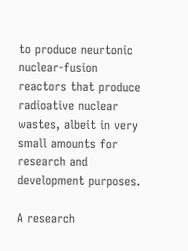to produce neurtonic nuclear-fusion reactors that produce radioative nuclear wastes, albeit in very small amounts for research and development purposes.

A research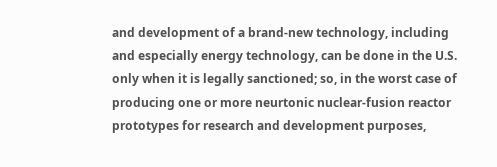and development of a brand-new technology, including and especially energy technology, can be done in the U.S. only when it is legally sanctioned; so, in the worst case of producing one or more neurtonic nuclear-fusion reactor prototypes for research and development purposes,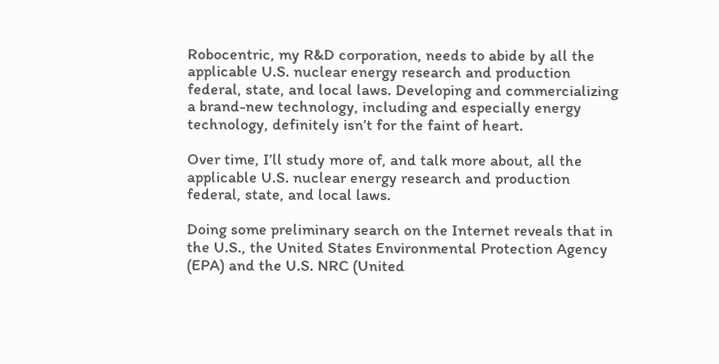Robocentric, my R&D corporation, needs to abide by all the applicable U.S. nuclear energy research and production federal, state, and local laws. Developing and commercializing a brand-new technology, including and especially energy technology, definitely isn’t for the faint of heart.

Over time, I’ll study more of, and talk more about, all the applicable U.S. nuclear energy research and production federal, state, and local laws.

Doing some preliminary search on the Internet reveals that in the U.S., the United States Environmental Protection Agency (EPA) and the U.S. NRC (United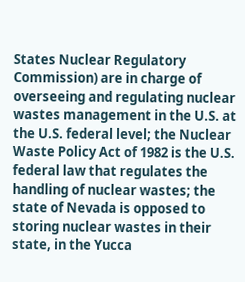States Nuclear Regulatory Commission) are in charge of overseeing and regulating nuclear wastes management in the U.S. at the U.S. federal level; the Nuclear Waste Policy Act of 1982 is the U.S. federal law that regulates the handling of nuclear wastes; the state of Nevada is opposed to storing nuclear wastes in their state, in the Yucca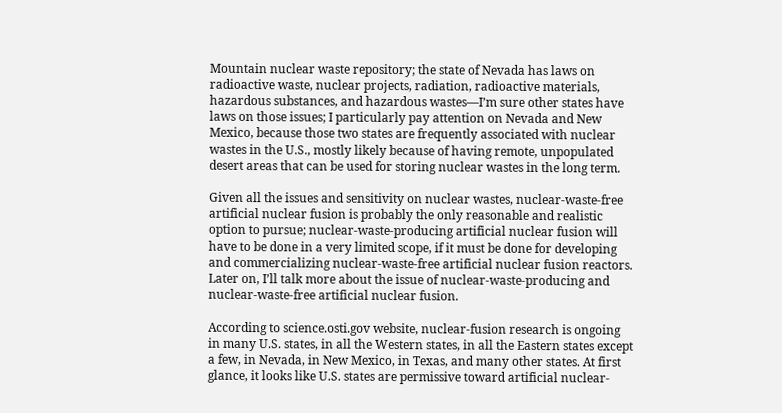Mountain nuclear waste repository; the state of Nevada has laws on radioactive waste, nuclear projects, radiation, radioactive materials, hazardous substances, and hazardous wastes—I’m sure other states have laws on those issues; I particularly pay attention on Nevada and New Mexico, because those two states are frequently associated with nuclear wastes in the U.S., mostly likely because of having remote, unpopulated desert areas that can be used for storing nuclear wastes in the long term.

Given all the issues and sensitivity on nuclear wastes, nuclear-waste-free artificial nuclear fusion is probably the only reasonable and realistic option to pursue; nuclear-waste-producing artificial nuclear fusion will have to be done in a very limited scope, if it must be done for developing and commercializing nuclear-waste-free artificial nuclear fusion reactors. Later on, I’ll talk more about the issue of nuclear-waste-producing and nuclear-waste-free artificial nuclear fusion.

According to science.osti.gov website, nuclear-fusion research is ongoing in many U.S. states, in all the Western states, in all the Eastern states except a few, in Nevada, in New Mexico, in Texas, and many other states. At first glance, it looks like U.S. states are permissive toward artificial nuclear-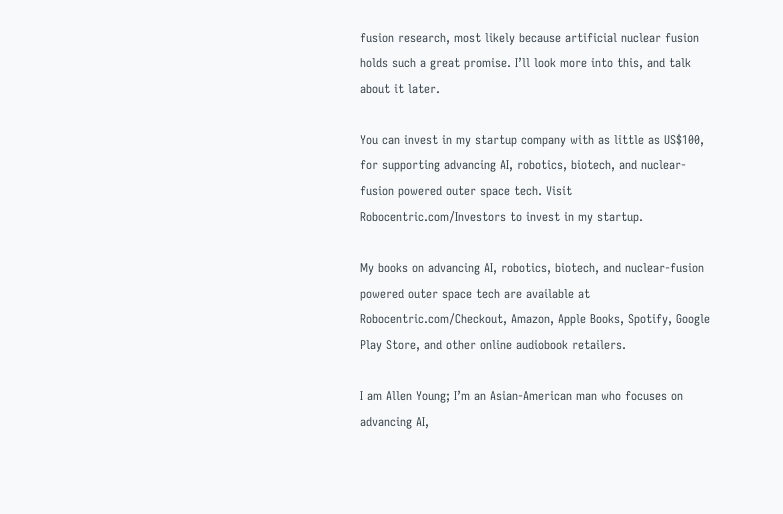fusion research, most likely because artificial nuclear fusion holds such a great promise. I’ll look more into this, and talk about it later.

You can invest in my startup company with as little as US$100, for supporting advancing AI, robotics, biotech, and nuclear-fusion powered outer space tech. Visit Robocentric.com/Investors to invest in my startup.

My books on advancing AI, robotics, biotech, and nuclear-fusion powered outer space tech are available at Robocentric.com/Checkout, Amazon, Apple Books, Spotify, Google Play Store, and other online audiobook retailers.

I am Allen Young; I’m an Asian-American man who focuses on advancing AI,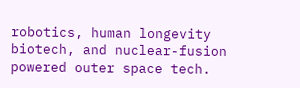robotics, human longevity biotech, and nuclear-fusion powered outer space tech.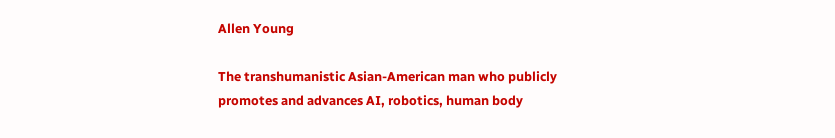Allen Young

The transhumanistic Asian-American man who publicly promotes and advances AI, robotics, human body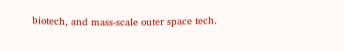biotech, and mass-scale outer space tech.